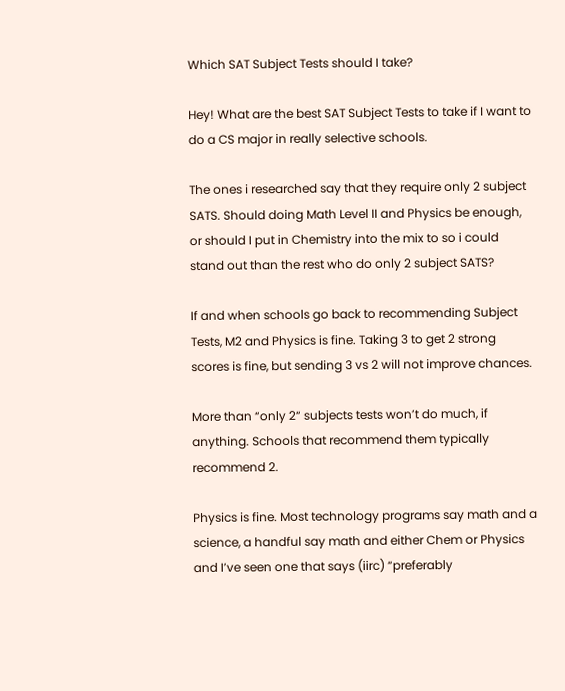Which SAT Subject Tests should I take?

Hey! What are the best SAT Subject Tests to take if I want to do a CS major in really selective schools.

The ones i researched say that they require only 2 subject SATS. Should doing Math Level II and Physics be enough, or should I put in Chemistry into the mix to so i could stand out than the rest who do only 2 subject SATS?

If and when schools go back to recommending Subject Tests, M2 and Physics is fine. Taking 3 to get 2 strong scores is fine, but sending 3 vs 2 will not improve chances.

More than “only 2“ subjects tests won’t do much, if anything. Schools that recommend them typically recommend 2.

Physics is fine. Most technology programs say math and a science, a handful say math and either Chem or Physics and I’ve seen one that says (iirc) “preferably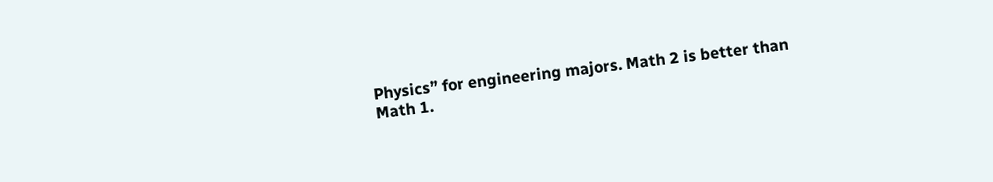Physics” for engineering majors. Math 2 is better than Math 1.